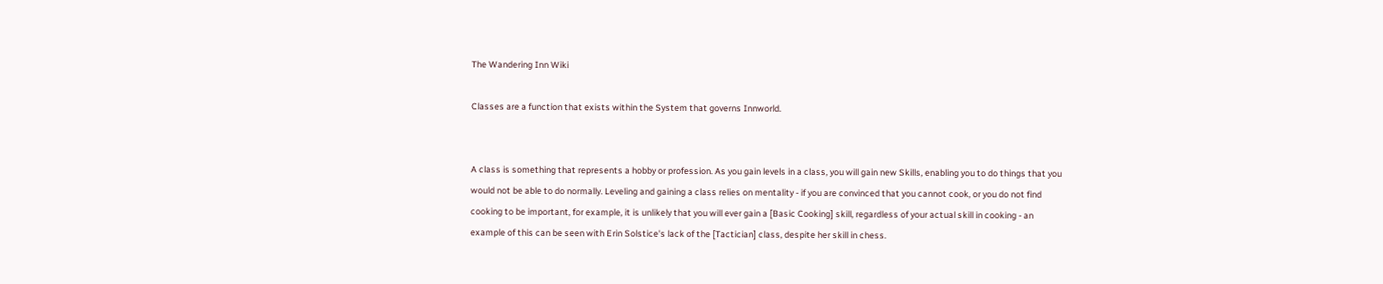The Wandering Inn Wiki

Classes are a function that exists within the System that governs Innworld.


A class is something that represents a hobby or profession. As you gain levels in a class, you will gain new Skills, enabling you to do things that you would not be able to do normally. Leveling and gaining a class relies on mentality - if you are convinced that you cannot cook, or you do not find cooking to be important, for example, it is unlikely that you will ever gain a [Basic Cooking] skill, regardless of your actual skill in cooking - an example of this can be seen with Erin Solstice's lack of the [Tactician] class, despite her skill in chess.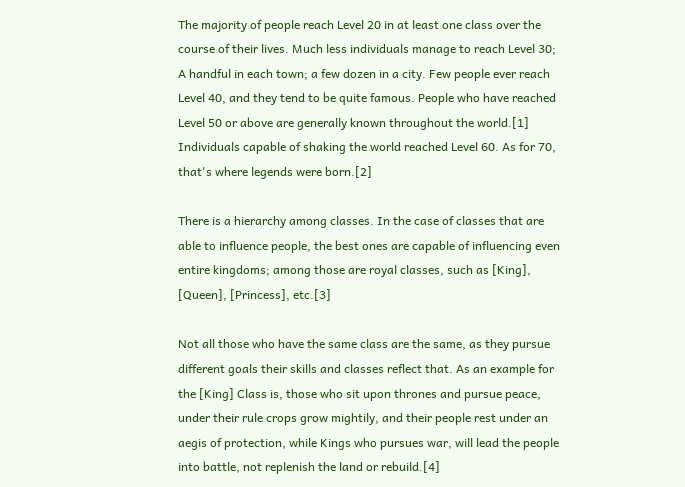The majority of people reach Level 20 in at least one class over the course of their lives. Much less individuals manage to reach Level 30; A handful in each town; a few dozen in a city. Few people ever reach Level 40, and they tend to be quite famous. People who have reached Level 50 or above are generally known throughout the world.[1] Individuals capable of shaking the world reached Level 60. As for 70, that's where legends were born.[2]

There is a hierarchy among classes. In the case of classes that are able to influence people, the best ones are capable of influencing even entire kingdoms; among those are royal classes, such as [King], [Queen], [Princess], etc.[3]

Not all those who have the same class are the same, as they pursue different goals their skills and classes reflect that. As an example for the [King] Class is, those who sit upon thrones and pursue peace, under their rule crops grow mightily, and their people rest under an aegis of protection, while Kings who pursues war, will lead the people into battle, not replenish the land or rebuild.[4]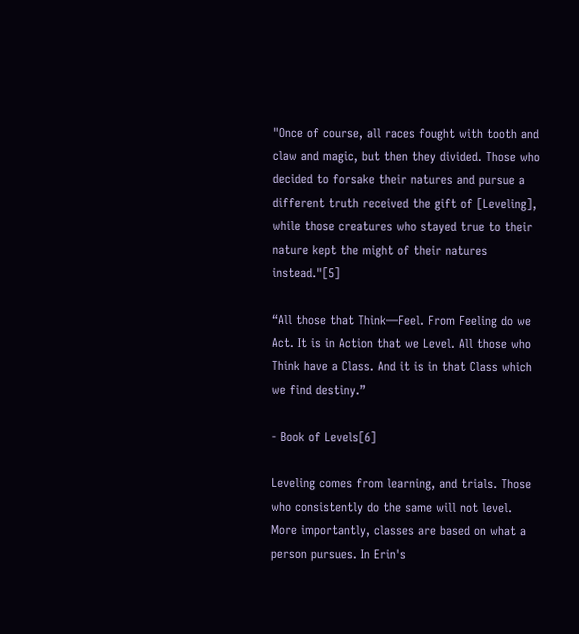"Once of course, all races fought with tooth and claw and magic, but then they divided. Those who decided to forsake their natures and pursue a different truth received the gift of [Leveling], while those creatures who stayed true to their nature kept the might of their natures instead."[5]

“All those that Think—Feel. From Feeling do we Act. It is in Action that we Level. All those who Think have a Class. And it is in that Class which we find destiny.”

- Book of Levels[6]

Leveling comes from learning, and trials. Those who consistently do the same will not level. More importantly, classes are based on what a person pursues. In Erin's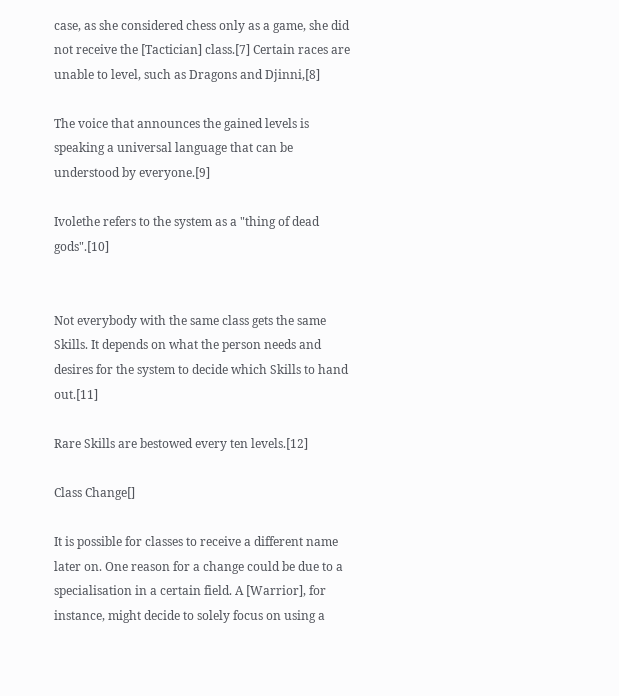case, as she considered chess only as a game, she did not receive the [Tactician] class.[7] Certain races are unable to level, such as Dragons and Djinni,[8]

The voice that announces the gained levels is speaking a universal language that can be understood by everyone.[9]

Ivolethe refers to the system as a "thing of dead gods".[10]


Not everybody with the same class gets the same Skills. It depends on what the person needs and desires for the system to decide which Skills to hand out.[11]

Rare Skills are bestowed every ten levels.[12]

Class Change[]

It is possible for classes to receive a different name later on. One reason for a change could be due to a specialisation in a certain field. A [Warrior], for instance, might decide to solely focus on using a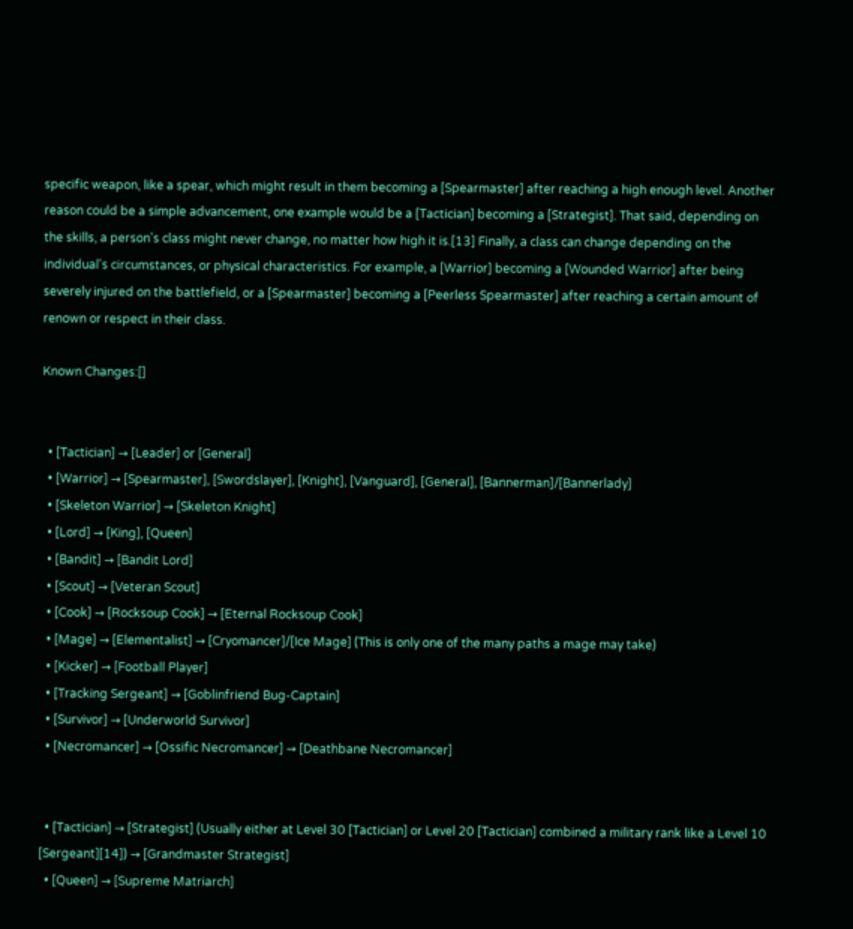specific weapon, like a spear, which might result in them becoming a [Spearmaster] after reaching a high enough level. Another reason could be a simple advancement, one example would be a [Tactician] becoming a [Strategist]. That said, depending on the skills, a person's class might never change, no matter how high it is.[13] Finally, a class can change depending on the individual's circumstances, or physical characteristics. For example, a [Warrior] becoming a [Wounded Warrior] after being severely injured on the battlefield, or a [Spearmaster] becoming a [Peerless Spearmaster] after reaching a certain amount of renown or respect in their class.

Known Changes:[]


  • [Tactician] → [Leader] or [General]
  • [Warrior] → [Spearmaster], [Swordslayer], [Knight], [Vanguard], [General], [Bannerman]/[Bannerlady]
  • [Skeleton Warrior] → [Skeleton Knight]
  • [Lord] → [King], [Queen]
  • [Bandit] → [Bandit Lord]
  • [Scout] → [Veteran Scout]
  • [Cook] → [Rocksoup Cook] → [Eternal Rocksoup Cook]
  • [Mage] → [Elementalist] → [Cryomancer]/[Ice Mage] (This is only one of the many paths a mage may take)
  • [Kicker] → [Football Player]
  • [Tracking Sergeant] → [Goblinfriend Bug-Captain]
  • [Survivor] → [Underworld Survivor]
  • [Necromancer] → [Ossific Necromancer] → [Deathbane Necromancer]


  • [Tactician] → [Strategist] (Usually either at Level 30 [Tactician] or Level 20 [Tactician] combined a military rank like a Level 10 [Sergeant][14]) → [Grandmaster Strategist]
  • [Queen] → [Supreme Matriarch]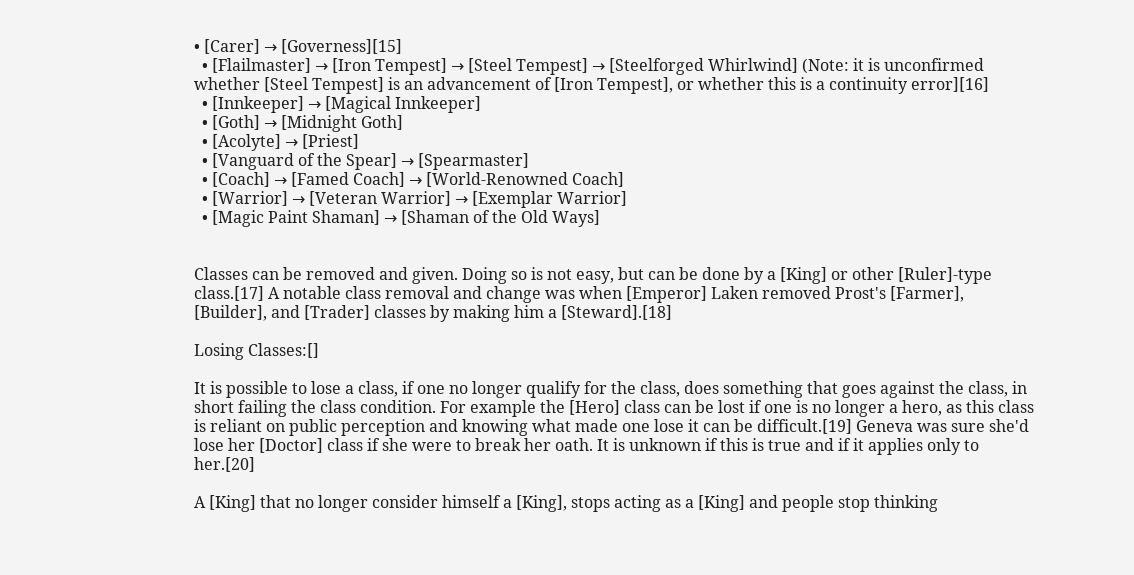• [Carer] → [Governess][15]
  • [Flailmaster] → [Iron Tempest] → [Steel Tempest] → [Steelforged Whirlwind] (Note: it is unconfirmed whether [Steel Tempest] is an advancement of [Iron Tempest], or whether this is a continuity error][16]
  • [Innkeeper] → [Magical Innkeeper]
  • [Goth] → [Midnight Goth]
  • [Acolyte] → [Priest]
  • [Vanguard of the Spear] → [Spearmaster]
  • [Coach] → [Famed Coach] → [World-Renowned Coach]
  • [Warrior] → [Veteran Warrior] → [Exemplar Warrior]
  • [Magic Paint Shaman] → [Shaman of the Old Ways]


Classes can be removed and given. Doing so is not easy, but can be done by a [King] or other [Ruler]-type class.[17] A notable class removal and change was when [Emperor] Laken removed Prost's [Farmer], [Builder], and [Trader] classes by making him a [Steward].[18]

Losing Classes:[]

It is possible to lose a class, if one no longer qualify for the class, does something that goes against the class, in short failing the class condition. For example the [Hero] class can be lost if one is no longer a hero, as this class is reliant on public perception and knowing what made one lose it can be difficult.[19] Geneva was sure she'd lose her [Doctor] class if she were to break her oath. It is unknown if this is true and if it applies only to her.[20]

A [King] that no longer consider himself a [King], stops acting as a [King] and people stop thinking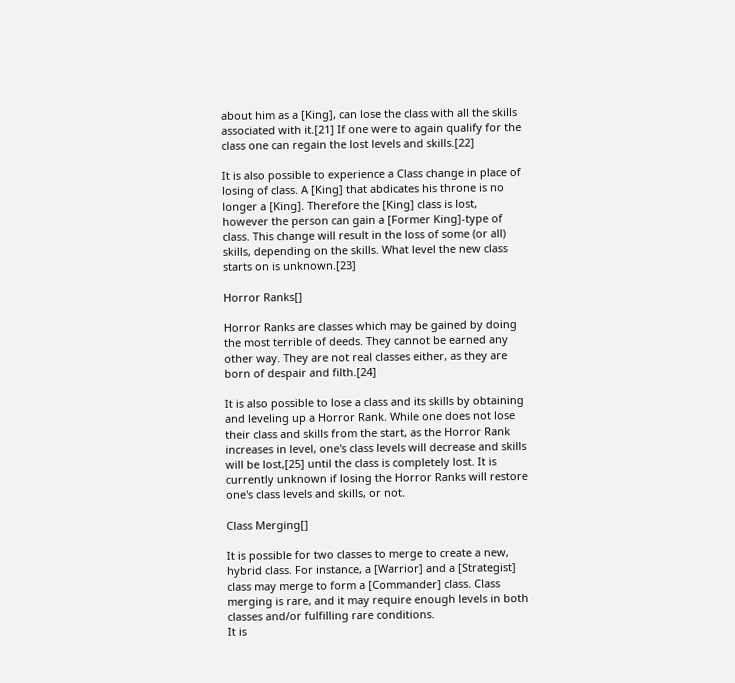about him as a [King], can lose the class with all the skills associated with it.[21] If one were to again qualify for the class one can regain the lost levels and skills.[22]

It is also possible to experience a Class change in place of losing of class. A [King] that abdicates his throne is no longer a [King]. Therefore the [King] class is lost, however the person can gain a [Former King]-type of class. This change will result in the loss of some (or all) skills, depending on the skills. What level the new class starts on is unknown.[23]

Horror Ranks[]

Horror Ranks are classes which may be gained by doing the most terrible of deeds. They cannot be earned any other way. They are not real classes either, as they are born of despair and filth.[24]

It is also possible to lose a class and its skills by obtaining and leveling up a Horror Rank. While one does not lose their class and skills from the start, as the Horror Rank increases in level, one's class levels will decrease and skills will be lost,[25] until the class is completely lost. It is currently unknown if losing the Horror Ranks will restore one's class levels and skills, or not.

Class Merging[]

It is possible for two classes to merge to create a new, hybrid class. For instance, a [Warrior] and a [Strategist] class may merge to form a [Commander] class. Class merging is rare, and it may require enough levels in both classes and/or fulfilling rare conditions.
It is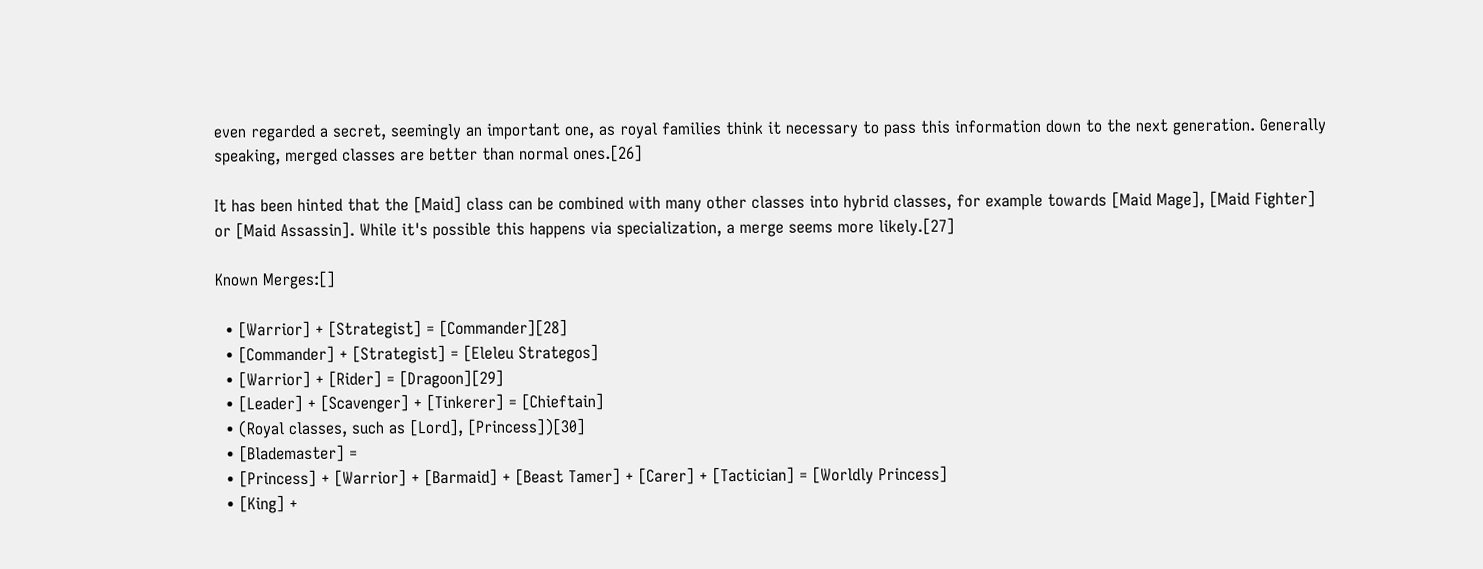even regarded a secret, seemingly an important one, as royal families think it necessary to pass this information down to the next generation. Generally speaking, merged classes are better than normal ones.[26]

It has been hinted that the [Maid] class can be combined with many other classes into hybrid classes, for example towards [Maid Mage], [Maid Fighter] or [Maid Assassin]. While it's possible this happens via specialization, a merge seems more likely.[27]

Known Merges:[]

  • [Warrior] + [Strategist] = [Commander][28]
  • [Commander] + [Strategist] = [Eleleu Strategos]
  • [Warrior] + [Rider] = [Dragoon][29]
  • [Leader] + [Scavenger] + [Tinkerer] = [Chieftain]
  • (Royal classes, such as [Lord], [Princess])[30]
  • [Blademaster] =
  • [Princess] + [Warrior] + [Barmaid] + [Beast Tamer] + [Carer] + [Tactician] = [Worldly Princess]
  • [King] +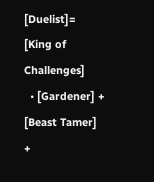[Duelist]= [King of Challenges]
  • [Gardener] + [Beast Tamer] +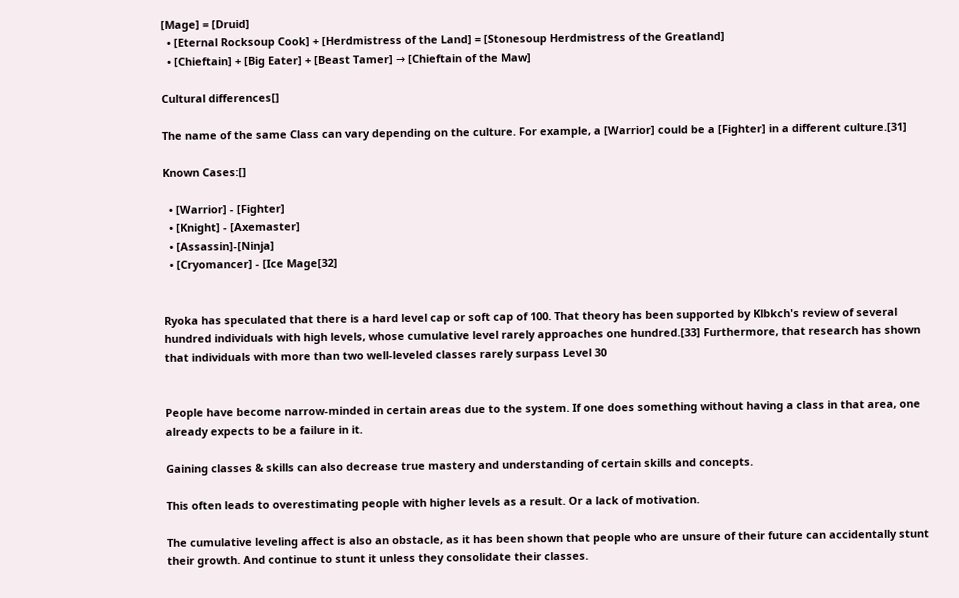[Mage] = [Druid]
  • [Eternal Rocksoup Cook] + [Herdmistress of the Land] = [Stonesoup Herdmistress of the Greatland]
  • [Chieftain] + [Big Eater] + [Beast Tamer] → [Chieftain of the Maw]

Cultural differences[]

The name of the same Class can vary depending on the culture. For example, a [Warrior] could be a [Fighter] in a different culture.[31]

Known Cases:[]

  • [Warrior] - [Fighter]
  • [Knight] - [Axemaster]
  • [Assassin]-[Ninja]
  • [Cryomancer] - [Ice Mage[32]


Ryoka has speculated that there is a hard level cap or soft cap of 100. That theory has been supported by Klbkch's review of several hundred individuals with high levels, whose cumulative level rarely approaches one hundred.[33] Furthermore, that research has shown that individuals with more than two well-leveled classes rarely surpass Level 30


People have become narrow-minded in certain areas due to the system. If one does something without having a class in that area, one already expects to be a failure in it.

Gaining classes & skills can also decrease true mastery and understanding of certain skills and concepts.

This often leads to overestimating people with higher levels as a result. Or a lack of motivation.

The cumulative leveling affect is also an obstacle, as it has been shown that people who are unsure of their future can accidentally stunt their growth. And continue to stunt it unless they consolidate their classes.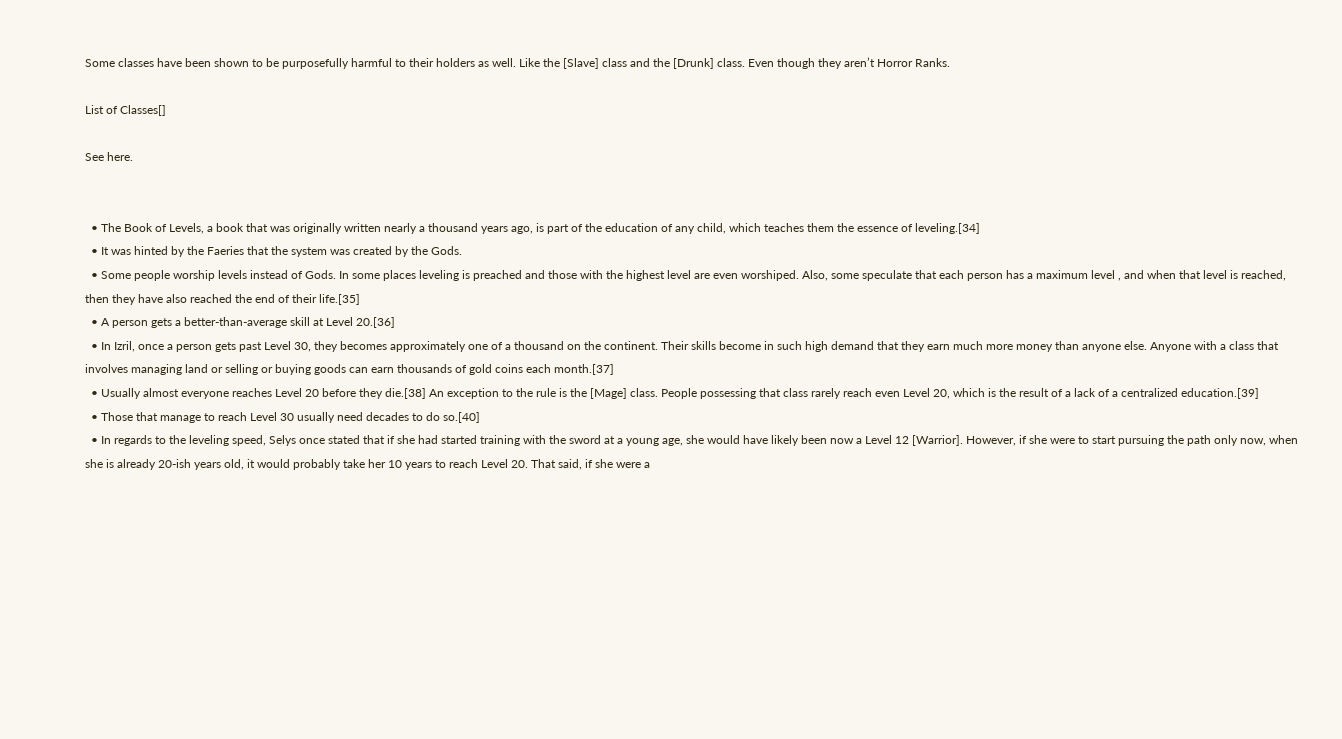Some classes have been shown to be purposefully harmful to their holders as well. Like the [Slave] class and the [Drunk] class. Even though they aren’t Horror Ranks.

List of Classes[]

See here.


  • The Book of Levels, a book that was originally written nearly a thousand years ago, is part of the education of any child, which teaches them the essence of leveling.[34]
  • It was hinted by the Faeries that the system was created by the Gods.
  • Some people worship levels instead of Gods. In some places leveling is preached and those with the highest level are even worshiped. Also, some speculate that each person has a maximum level , and when that level is reached, then they have also reached the end of their life.[35]
  • A person gets a better-than-average skill at Level 20.[36]
  • In Izril, once a person gets past Level 30, they becomes approximately one of a thousand on the continent. Their skills become in such high demand that they earn much more money than anyone else. Anyone with a class that involves managing land or selling or buying goods can earn thousands of gold coins each month.[37]
  • Usually almost everyone reaches Level 20 before they die.[38] An exception to the rule is the [Mage] class. People possessing that class rarely reach even Level 20, which is the result of a lack of a centralized education.[39]
  • Those that manage to reach Level 30 usually need decades to do so.[40]
  • In regards to the leveling speed, Selys once stated that if she had started training with the sword at a young age, she would have likely been now a Level 12 [Warrior]. However, if she were to start pursuing the path only now, when she is already 20-ish years old, it would probably take her 10 years to reach Level 20. That said, if she were a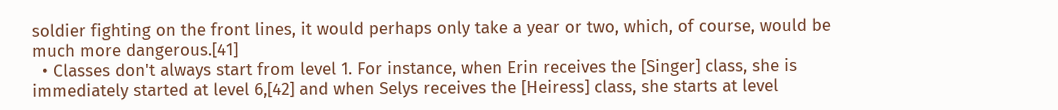soldier fighting on the front lines, it would perhaps only take a year or two, which, of course, would be much more dangerous.[41]
  • Classes don't always start from level 1. For instance, when Erin receives the [Singer] class, she is immediately started at level 6,[42] and when Selys receives the [Heiress] class, she starts at level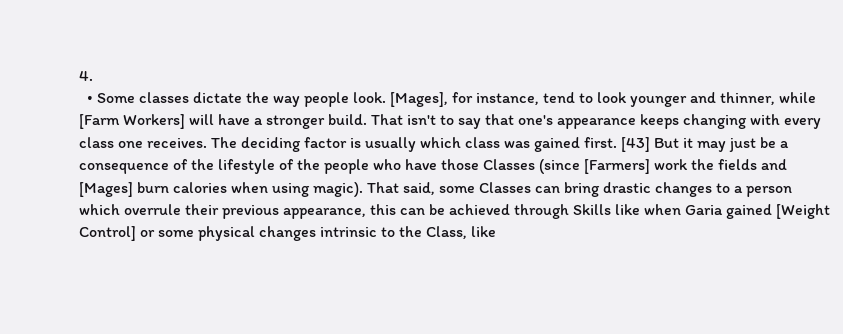4.
  • Some classes dictate the way people look. [Mages], for instance, tend to look younger and thinner, while [Farm Workers] will have a stronger build. That isn't to say that one's appearance keeps changing with every class one receives. The deciding factor is usually which class was gained first. [43] But it may just be a consequence of the lifestyle of the people who have those Classes (since [Farmers] work the fields and [Mages] burn calories when using magic). That said, some Classes can bring drastic changes to a person which overrule their previous appearance, this can be achieved through Skills like when Garia gained [Weight Control] or some physical changes intrinsic to the Class, like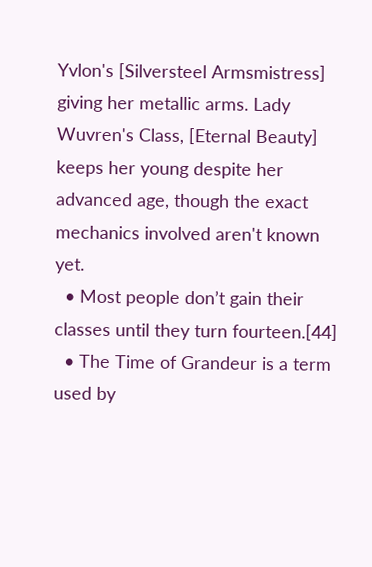Yvlon's [Silversteel Armsmistress] giving her metallic arms. Lady Wuvren's Class, [Eternal Beauty] keeps her young despite her advanced age, though the exact mechanics involved aren't known yet.
  • Most people don’t gain their classes until they turn fourteen.[44]
  • The Time of Grandeur is a term used by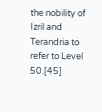the nobility of Izril and Terandria to refer to Level 50.[45]